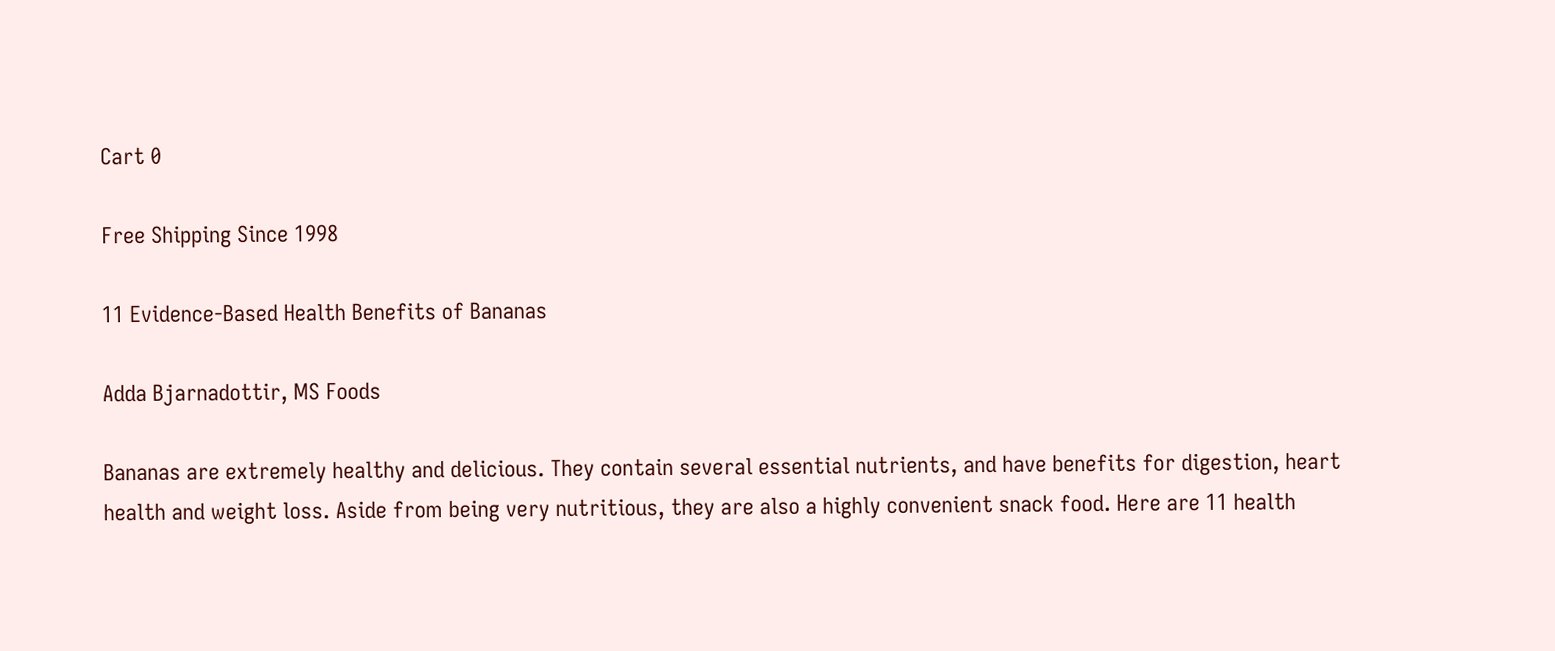Cart 0

Free Shipping Since 1998

11 Evidence-Based Health Benefits of Bananas

Adda Bjarnadottir, MS Foods

Bananas are extremely healthy and delicious. They contain several essential nutrients, and have benefits for digestion, heart health and weight loss. Aside from being very nutritious, they are also a highly convenient snack food. Here are 11 health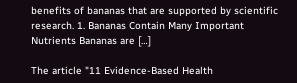benefits of bananas that are supported by scientific research. 1. Bananas Contain Many Important Nutrients Bananas are […]

The article "11 Evidence-Based Health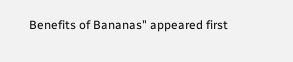Benefits of Bananas" appeared first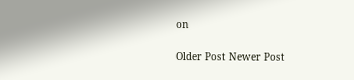on

Older Post Newer Post